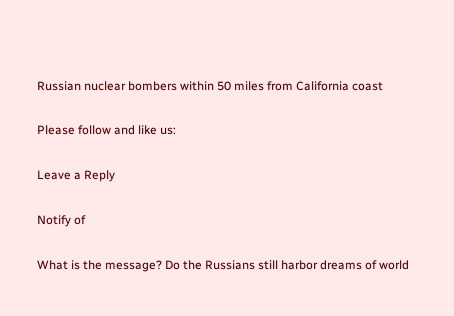Russian nuclear bombers within 50 miles from California coast

Please follow and like us:

Leave a Reply

Notify of

What is the message? Do the Russians still harbor dreams of world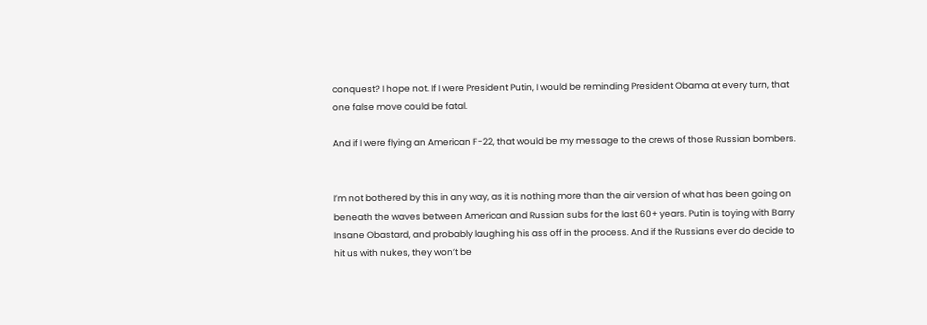conquest? I hope not. If I were President Putin, I would be reminding President Obama at every turn, that one false move could be fatal.

And if I were flying an American F-22, that would be my message to the crews of those Russian bombers.


I’m not bothered by this in any way, as it is nothing more than the air version of what has been going on beneath the waves between American and Russian subs for the last 60+ years. Putin is toying with Barry Insane Obastard, and probably laughing his ass off in the process. And if the Russians ever do decide to hit us with nukes, they won’t be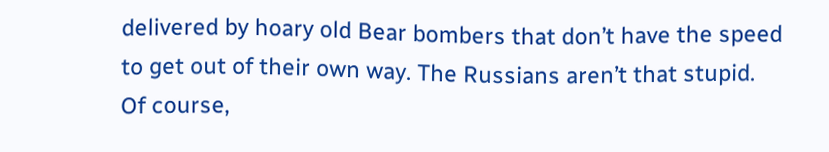delivered by hoary old Bear bombers that don’t have the speed to get out of their own way. The Russians aren’t that stupid. Of course,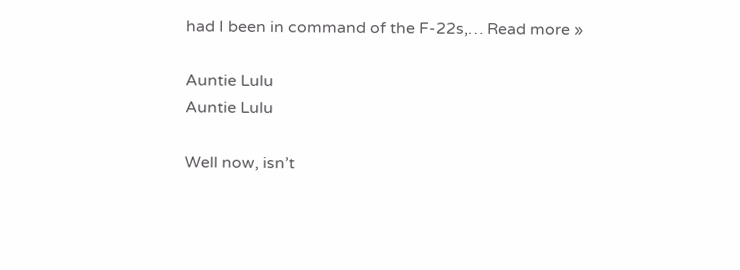had I been in command of the F-22s,… Read more »

Auntie Lulu
Auntie Lulu

Well now, isn’t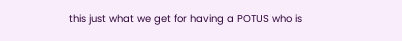this just what we get for having a POTUS who is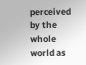perceived by the whole world as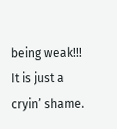being weak!!! It is just a cryin’ shame.